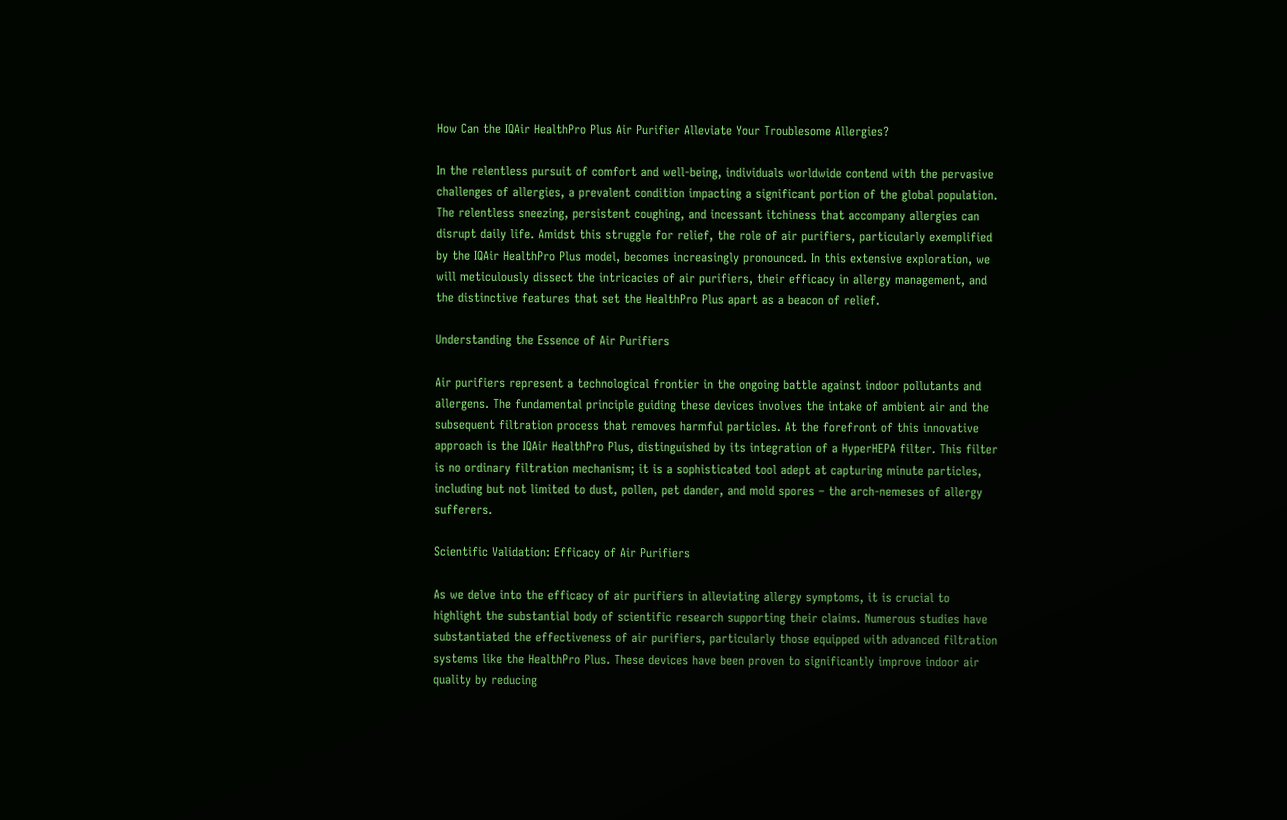How Can the IQAir HealthPro Plus Air Purifier Alleviate Your Troublesome Allergies?

In the relentless pursuit of comfort and well-being, individuals worldwide contend with the pervasive challenges of allergies, a prevalent condition impacting a significant portion of the global population. The relentless sneezing, persistent coughing, and incessant itchiness that accompany allergies can disrupt daily life. Amidst this struggle for relief, the role of air purifiers, particularly exemplified by the IQAir HealthPro Plus model, becomes increasingly pronounced. In this extensive exploration, we will meticulously dissect the intricacies of air purifiers, their efficacy in allergy management, and the distinctive features that set the HealthPro Plus apart as a beacon of relief.

Understanding the Essence of Air Purifiers

Air purifiers represent a technological frontier in the ongoing battle against indoor pollutants and allergens. The fundamental principle guiding these devices involves the intake of ambient air and the subsequent filtration process that removes harmful particles. At the forefront of this innovative approach is the IQAir HealthPro Plus, distinguished by its integration of a HyperHEPA filter. This filter is no ordinary filtration mechanism; it is a sophisticated tool adept at capturing minute particles, including but not limited to dust, pollen, pet dander, and mold spores – the arch-nemeses of allergy sufferers.

Scientific Validation: Efficacy of Air Purifiers

As we delve into the efficacy of air purifiers in alleviating allergy symptoms, it is crucial to highlight the substantial body of scientific research supporting their claims. Numerous studies have substantiated the effectiveness of air purifiers, particularly those equipped with advanced filtration systems like the HealthPro Plus. These devices have been proven to significantly improve indoor air quality by reducing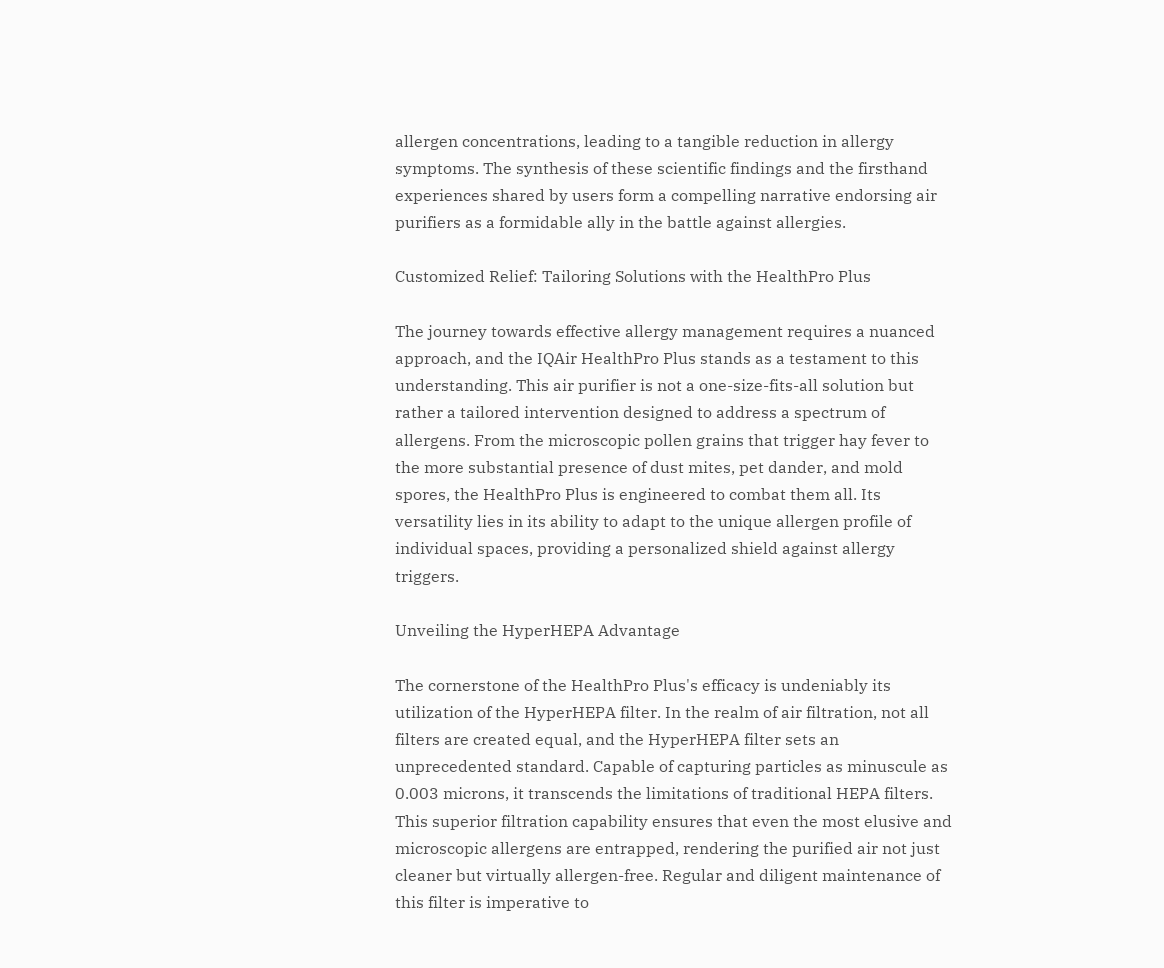allergen concentrations, leading to a tangible reduction in allergy symptoms. The synthesis of these scientific findings and the firsthand experiences shared by users form a compelling narrative endorsing air purifiers as a formidable ally in the battle against allergies.

Customized Relief: Tailoring Solutions with the HealthPro Plus

The journey towards effective allergy management requires a nuanced approach, and the IQAir HealthPro Plus stands as a testament to this understanding. This air purifier is not a one-size-fits-all solution but rather a tailored intervention designed to address a spectrum of allergens. From the microscopic pollen grains that trigger hay fever to the more substantial presence of dust mites, pet dander, and mold spores, the HealthPro Plus is engineered to combat them all. Its versatility lies in its ability to adapt to the unique allergen profile of individual spaces, providing a personalized shield against allergy triggers.

Unveiling the HyperHEPA Advantage

The cornerstone of the HealthPro Plus's efficacy is undeniably its utilization of the HyperHEPA filter. In the realm of air filtration, not all filters are created equal, and the HyperHEPA filter sets an unprecedented standard. Capable of capturing particles as minuscule as 0.003 microns, it transcends the limitations of traditional HEPA filters. This superior filtration capability ensures that even the most elusive and microscopic allergens are entrapped, rendering the purified air not just cleaner but virtually allergen-free. Regular and diligent maintenance of this filter is imperative to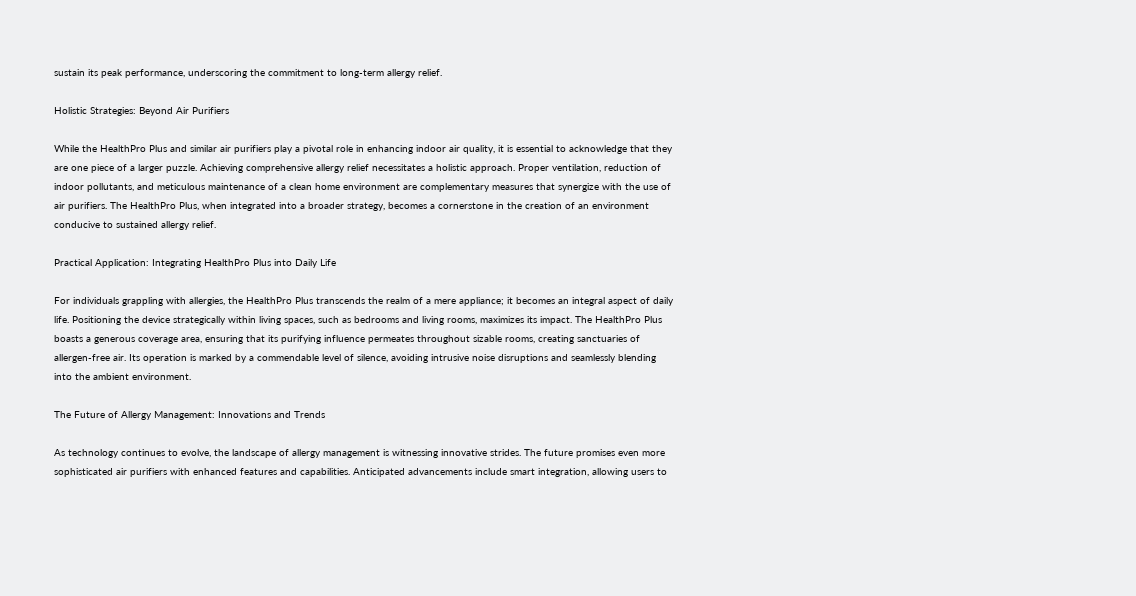sustain its peak performance, underscoring the commitment to long-term allergy relief.

Holistic Strategies: Beyond Air Purifiers

While the HealthPro Plus and similar air purifiers play a pivotal role in enhancing indoor air quality, it is essential to acknowledge that they are one piece of a larger puzzle. Achieving comprehensive allergy relief necessitates a holistic approach. Proper ventilation, reduction of indoor pollutants, and meticulous maintenance of a clean home environment are complementary measures that synergize with the use of air purifiers. The HealthPro Plus, when integrated into a broader strategy, becomes a cornerstone in the creation of an environment conducive to sustained allergy relief.

Practical Application: Integrating HealthPro Plus into Daily Life

For individuals grappling with allergies, the HealthPro Plus transcends the realm of a mere appliance; it becomes an integral aspect of daily life. Positioning the device strategically within living spaces, such as bedrooms and living rooms, maximizes its impact. The HealthPro Plus boasts a generous coverage area, ensuring that its purifying influence permeates throughout sizable rooms, creating sanctuaries of allergen-free air. Its operation is marked by a commendable level of silence, avoiding intrusive noise disruptions and seamlessly blending into the ambient environment.

The Future of Allergy Management: Innovations and Trends

As technology continues to evolve, the landscape of allergy management is witnessing innovative strides. The future promises even more sophisticated air purifiers with enhanced features and capabilities. Anticipated advancements include smart integration, allowing users to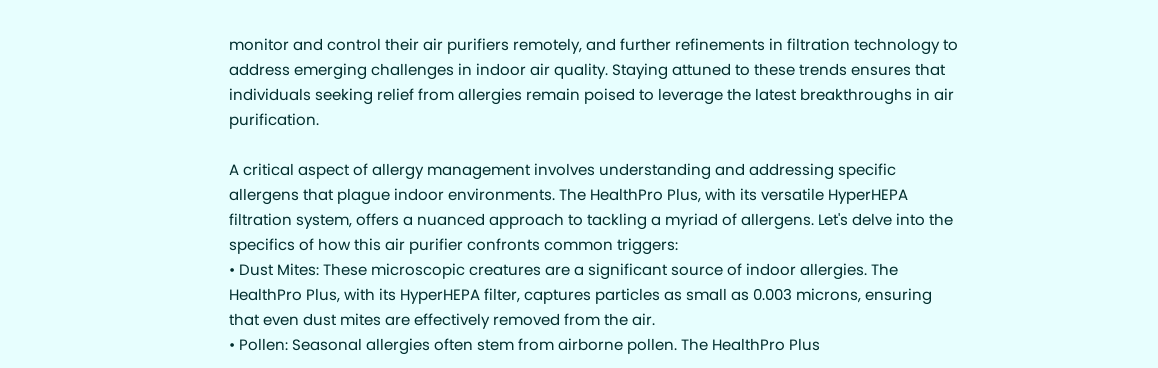monitor and control their air purifiers remotely, and further refinements in filtration technology to address emerging challenges in indoor air quality. Staying attuned to these trends ensures that individuals seeking relief from allergies remain poised to leverage the latest breakthroughs in air purification.

A critical aspect of allergy management involves understanding and addressing specific allergens that plague indoor environments. The HealthPro Plus, with its versatile HyperHEPA filtration system, offers a nuanced approach to tackling a myriad of allergens. Let's delve into the specifics of how this air purifier confronts common triggers:
• Dust Mites: These microscopic creatures are a significant source of indoor allergies. The HealthPro Plus, with its HyperHEPA filter, captures particles as small as 0.003 microns, ensuring that even dust mites are effectively removed from the air.
• Pollen: Seasonal allergies often stem from airborne pollen. The HealthPro Plus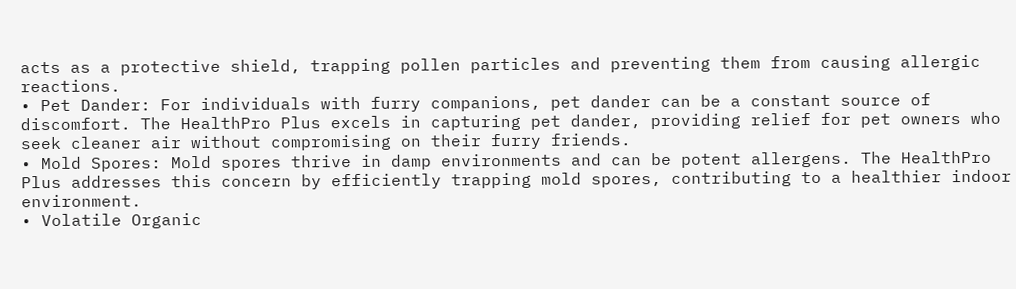acts as a protective shield, trapping pollen particles and preventing them from causing allergic reactions.
• Pet Dander: For individuals with furry companions, pet dander can be a constant source of discomfort. The HealthPro Plus excels in capturing pet dander, providing relief for pet owners who seek cleaner air without compromising on their furry friends.
• Mold Spores: Mold spores thrive in damp environments and can be potent allergens. The HealthPro Plus addresses this concern by efficiently trapping mold spores, contributing to a healthier indoor environment.
• Volatile Organic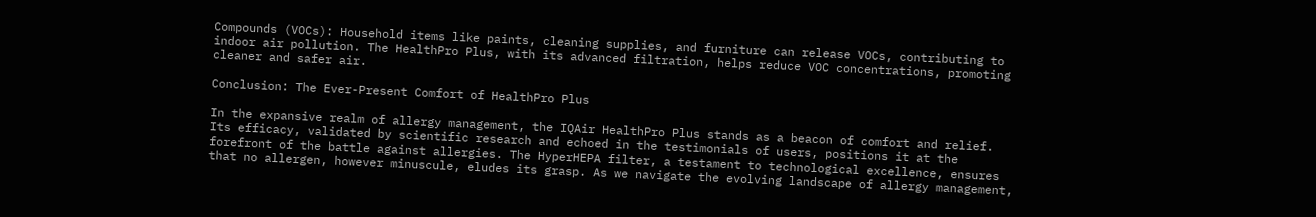Compounds (VOCs): Household items like paints, cleaning supplies, and furniture can release VOCs, contributing to indoor air pollution. The HealthPro Plus, with its advanced filtration, helps reduce VOC concentrations, promoting cleaner and safer air.

Conclusion: The Ever-Present Comfort of HealthPro Plus

In the expansive realm of allergy management, the IQAir HealthPro Plus stands as a beacon of comfort and relief. Its efficacy, validated by scientific research and echoed in the testimonials of users, positions it at the forefront of the battle against allergies. The HyperHEPA filter, a testament to technological excellence, ensures that no allergen, however minuscule, eludes its grasp. As we navigate the evolving landscape of allergy management,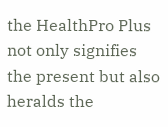the HealthPro Plus not only signifies the present but also heralds the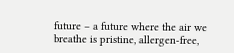future – a future where the air we breathe is pristine, allergen-free,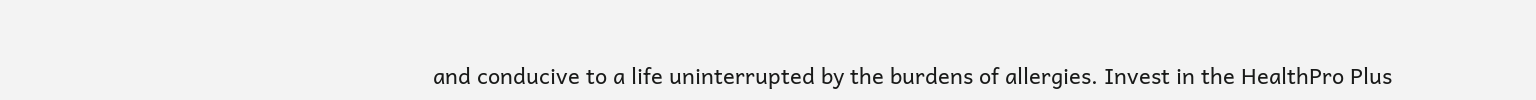and conducive to a life uninterrupted by the burdens of allergies. Invest in the HealthPro Plus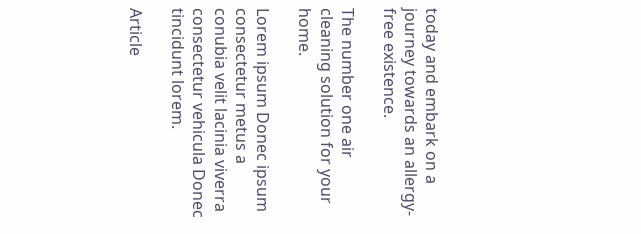today and embark on a journey towards an allergy-free existence.

The number one air cleaning solution for your home.

Lorem ipsum Donec ipsum consectetur metus a conubia velit lacinia viverra consectetur vehicula Donec tincidunt lorem.

Article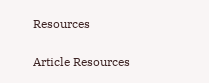Resources

Article Resources